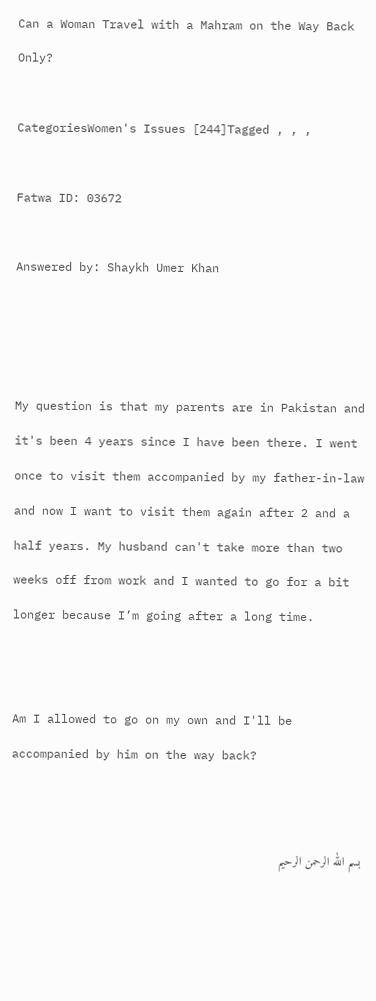Can a Woman Travel with a Mahram on the Way Back Only?

CategoriesWomen's Issues [244]Tagged , , ,

Fatwa ID: 03672

Answered by: Shaykh Umer Khan



My question is that my parents are in Pakistan and it's been 4 years since I have been there. I went once to visit them accompanied by my father-in-law and now I want to visit them again after 2 and a half years. My husband can't take more than two weeks off from work and I wanted to go for a bit longer because I’m going after a long time.


Am I allowed to go on my own and I'll be accompanied by him on the way back?


بسم الله الرحمن الرحيم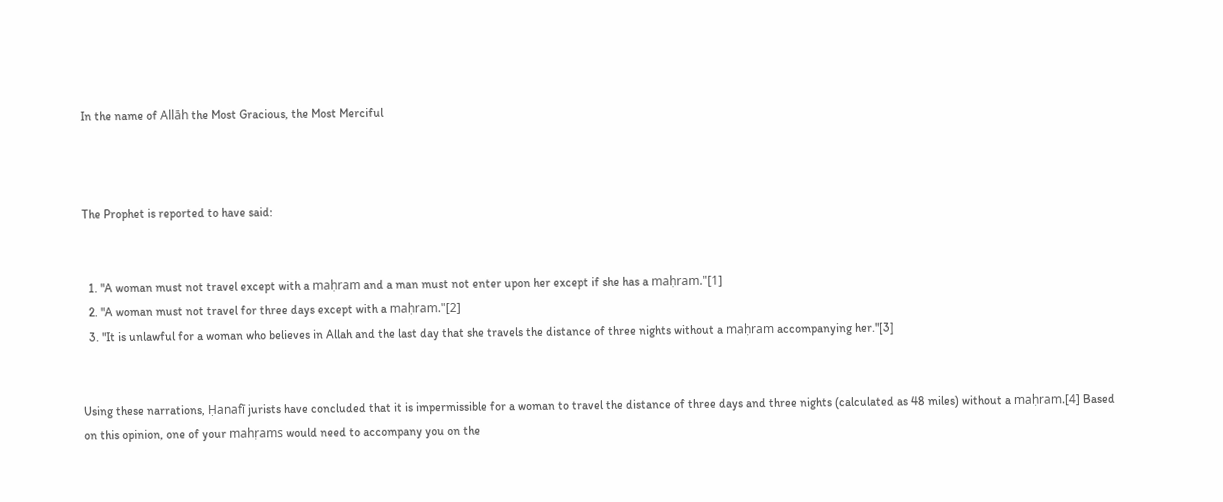In the name of Allāh the Most Gracious, the Most Merciful



The Prophet is reported to have said:


  1. "A woman must not travel except with a maḥram and a man must not enter upon her except if she has a maḥram."[1]
  2. "A woman must not travel for three days except with a maḥram."[2]
  3. "It is unlawful for a woman who believes in Allah and the last day that she travels the distance of three nights without a maḥram accompanying her."[3]


Using these narrations, Ḥanafī jurists have concluded that it is impermissible for a woman to travel the distance of three days and three nights (calculated as 48 miles) without a maḥram.[4] Based on this opinion, one of your mahṛams would need to accompany you on the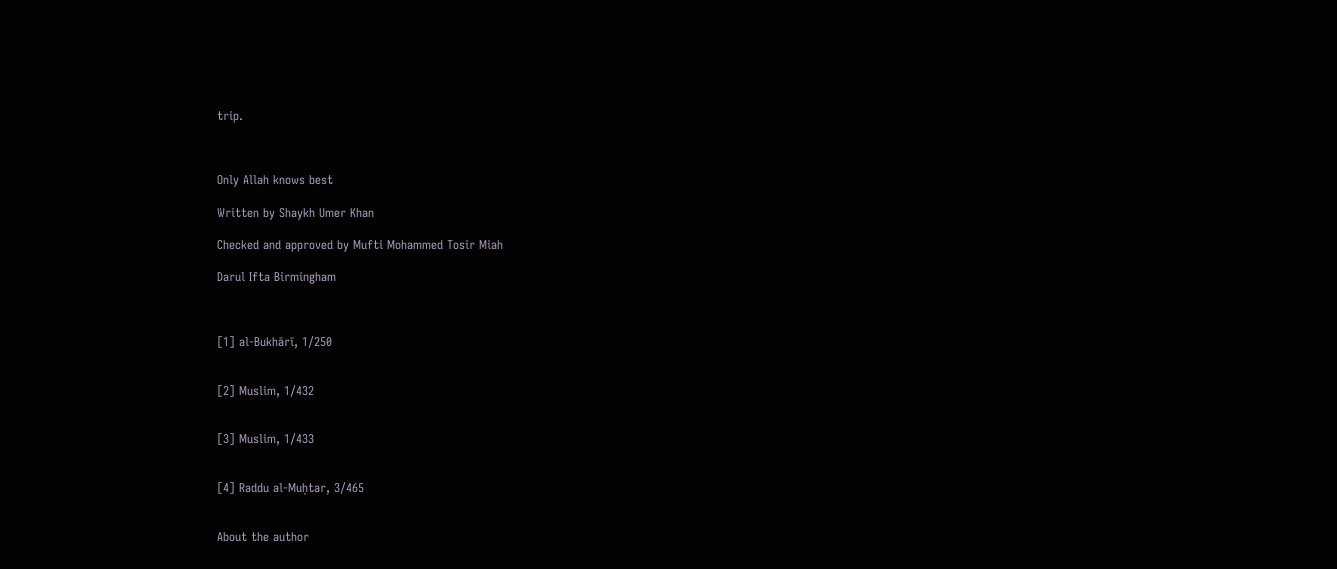trip.



Only Allah knows best

Written by Shaykh Umer Khan

Checked and approved by Mufti Mohammed Tosir Miah

Darul Ifta Birmingham



[1] al-Bukhārī, 1/250


[2] Muslim, 1/432


[3] Muslim, 1/433


[4] Raddu al-Muḥtar, 3/465


About the author